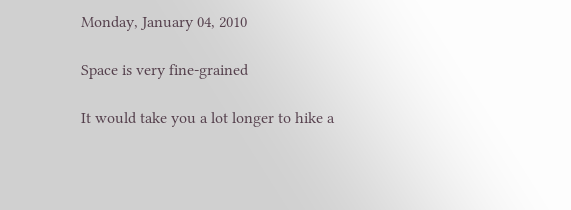Monday, January 04, 2010

Space is very fine-grained

It would take you a lot longer to hike a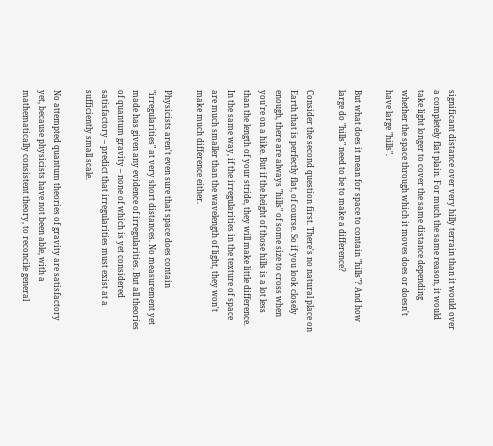significant distance over very hilly terrain than it would over a completely flat plain. For much the same reason, it would take light longer to cover the same distance depending whether the space through which it moves does or doesn't have large "hills".

But what does it mean for space to contain "hills"? And how large do "hills" need to be to make a difference?

Consider the second question first. There's no natural place on Earth that is perfectly flat, of course. So if you look closely enough, there are always "hills" of some size to cross when you're on a hike. But if the height of those hills is a lot less than the length of your stride, they will make little difference. In the same way, if the irregularities in the texture of space are much smaller than the wavelength of light, they won't make much difference either.

Physicists aren't even sure that space does contain "irregularities" at very short distances. No measurement yet made has given any evidence of irregularities. But all theories of quantum gravity – none of which is yet considered satisfactory – predict that irregularities must exist at a sufficiently small scale.

No attempted quantum theories of gravity are satisfactory yet, because physicists have not been able, with a mathematically consistent theory, to reconcile general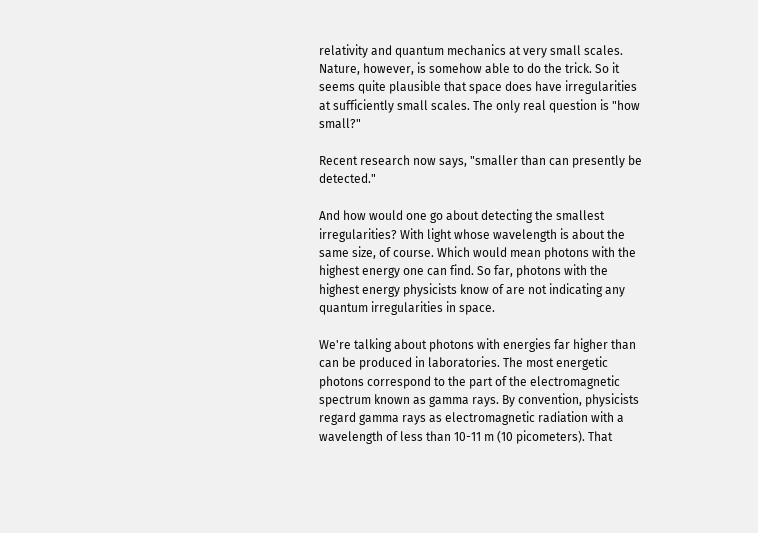relativity and quantum mechanics at very small scales. Nature, however, is somehow able to do the trick. So it seems quite plausible that space does have irregularities at sufficiently small scales. The only real question is "how small?"

Recent research now says, "smaller than can presently be detected."

And how would one go about detecting the smallest irregularities? With light whose wavelength is about the same size, of course. Which would mean photons with the highest energy one can find. So far, photons with the highest energy physicists know of are not indicating any quantum irregularities in space.

We're talking about photons with energies far higher than can be produced in laboratories. The most energetic photons correspond to the part of the electromagnetic spectrum known as gamma rays. By convention, physicists regard gamma rays as electromagnetic radiation with a wavelength of less than 10-11 m (10 picometers). That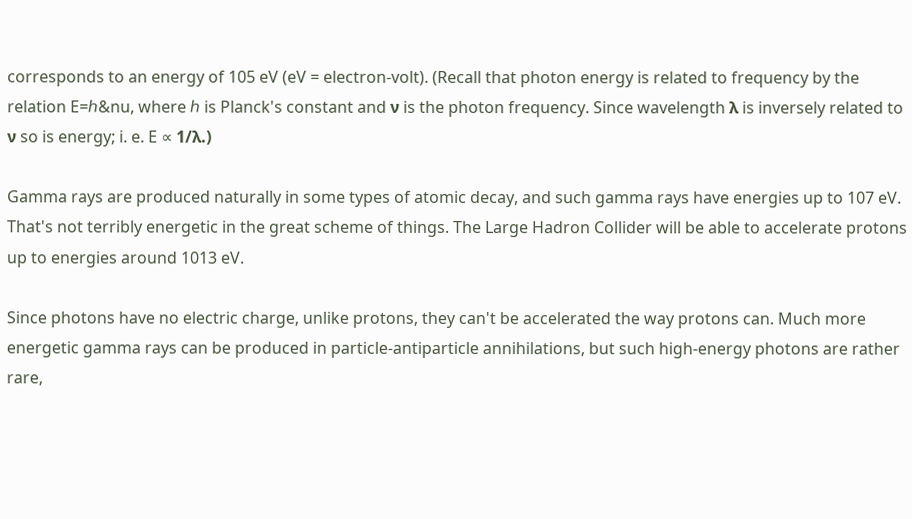corresponds to an energy of 105 eV (eV = electron-volt). (Recall that photon energy is related to frequency by the relation E=ℎ&nu, where ℎ is Planck's constant and ν is the photon frequency. Since wavelength λ is inversely related to ν so is energy; i. e. E ∝ 1/λ.)

Gamma rays are produced naturally in some types of atomic decay, and such gamma rays have energies up to 107 eV. That's not terribly energetic in the great scheme of things. The Large Hadron Collider will be able to accelerate protons up to energies around 1013 eV.

Since photons have no electric charge, unlike protons, they can't be accelerated the way protons can. Much more energetic gamma rays can be produced in particle-antiparticle annihilations, but such high-energy photons are rather rare,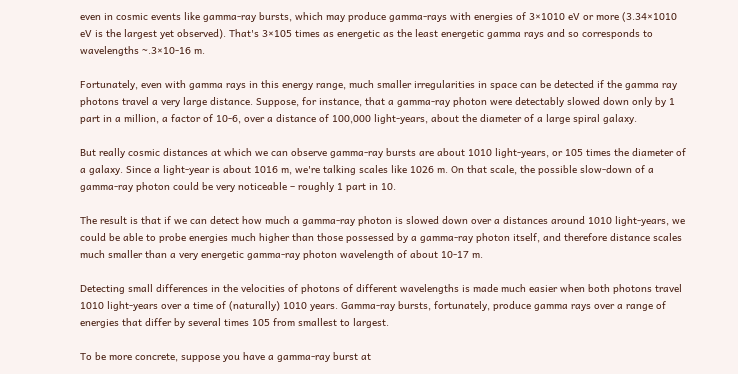even in cosmic events like gamma-ray bursts, which may produce gamma-rays with energies of 3×1010 eV or more (3.34×1010 eV is the largest yet observed). That's 3×105 times as energetic as the least energetic gamma rays and so corresponds to wavelengths ~.3×10-16 m.

Fortunately, even with gamma rays in this energy range, much smaller irregularities in space can be detected if the gamma ray photons travel a very large distance. Suppose, for instance, that a gamma-ray photon were detectably slowed down only by 1 part in a million, a factor of 10-6, over a distance of 100,000 light-years, about the diameter of a large spiral galaxy.

But really cosmic distances at which we can observe gamma-ray bursts are about 1010 light-years, or 105 times the diameter of a galaxy. Since a light-year is about 1016 m, we're talking scales like 1026 m. On that scale, the possible slow-down of a gamma-ray photon could be very noticeable – roughly 1 part in 10.

The result is that if we can detect how much a gamma-ray photon is slowed down over a distances around 1010 light-years, we could be able to probe energies much higher than those possessed by a gamma-ray photon itself, and therefore distance scales much smaller than a very energetic gamma-ray photon wavelength of about 10-17 m.

Detecting small differences in the velocities of photons of different wavelengths is made much easier when both photons travel 1010 light-years over a time of (naturally) 1010 years. Gamma-ray bursts, fortunately, produce gamma rays over a range of energies that differ by several times 105 from smallest to largest.

To be more concrete, suppose you have a gamma-ray burst at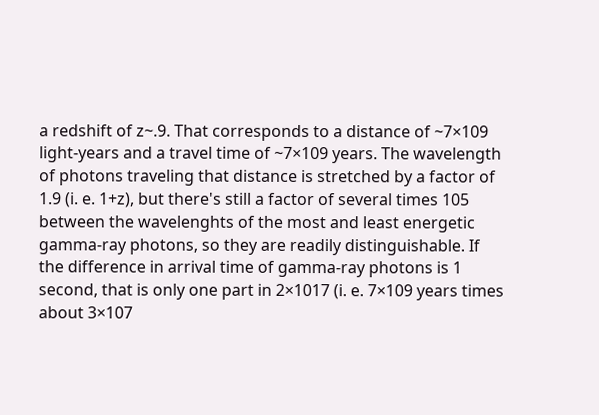a redshift of z~.9. That corresponds to a distance of ~7×109 light-years and a travel time of ~7×109 years. The wavelength of photons traveling that distance is stretched by a factor of 1.9 (i. e. 1+z), but there's still a factor of several times 105 between the wavelenghts of the most and least energetic gamma-ray photons, so they are readily distinguishable. If the difference in arrival time of gamma-ray photons is 1 second, that is only one part in 2×1017 (i. e. 7×109 years times about 3×107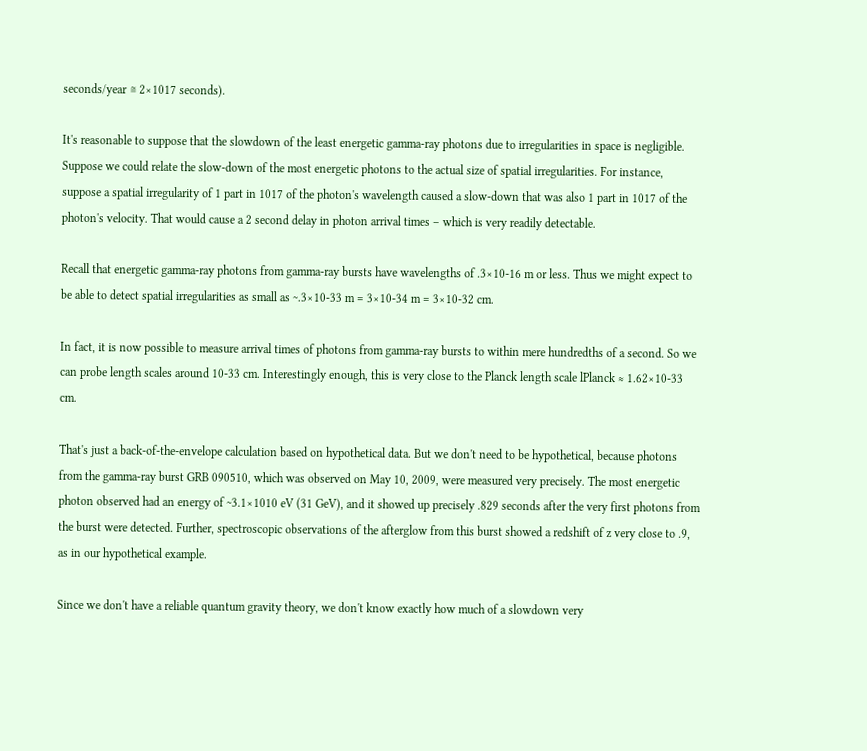seconds/year ≅ 2×1017 seconds).

It's reasonable to suppose that the slowdown of the least energetic gamma-ray photons due to irregularities in space is negligible. Suppose we could relate the slow-down of the most energetic photons to the actual size of spatial irregularities. For instance, suppose a spatial irregularity of 1 part in 1017 of the photon's wavelength caused a slow-down that was also 1 part in 1017 of the photon's velocity. That would cause a 2 second delay in photon arrival times – which is very readily detectable.

Recall that energetic gamma-ray photons from gamma-ray bursts have wavelengths of .3×10-16 m or less. Thus we might expect to be able to detect spatial irregularities as small as ~.3×10-33 m = 3×10-34 m = 3×10-32 cm.

In fact, it is now possible to measure arrival times of photons from gamma-ray bursts to within mere hundredths of a second. So we can probe length scales around 10-33 cm. Interestingly enough, this is very close to the Planck length scale lPlanck ≈ 1.62×10-33 cm.

That's just a back-of-the-envelope calculation based on hypothetical data. But we don't need to be hypothetical, because photons from the gamma-ray burst GRB 090510, which was observed on May 10, 2009, were measured very precisely. The most energetic photon observed had an energy of ~3.1×1010 eV (31 GeV), and it showed up precisely .829 seconds after the very first photons from the burst were detected. Further, spectroscopic observations of the afterglow from this burst showed a redshift of z very close to .9, as in our hypothetical example.

Since we don't have a reliable quantum gravity theory, we don't know exactly how much of a slowdown very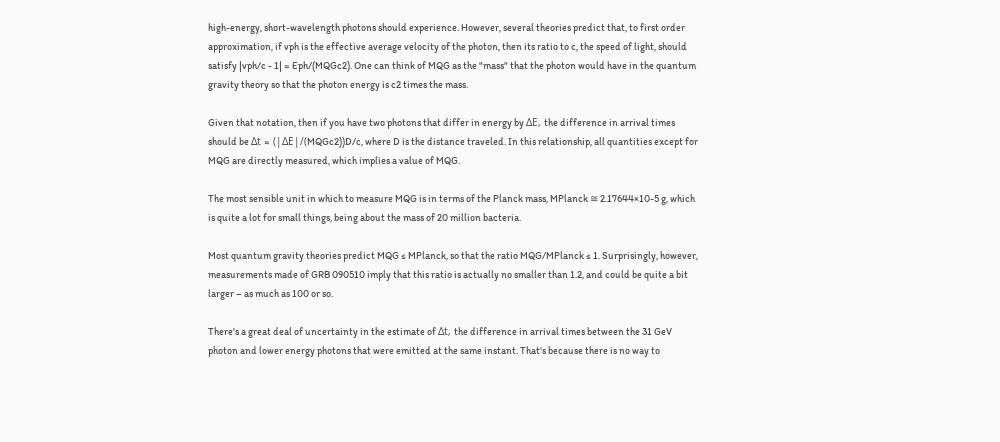high-energy, short-wavelength photons should experience. However, several theories predict that, to first order approximation, if vph is the effective average velocity of the photon, then its ratio to c, the speed of light, should satisfy |vph/c - 1| ≈ Eph/(MQGc2). One can think of MQG as the "mass" that the photon would have in the quantum gravity theory so that the photon energy is c2 times the mass.

Given that notation, then if you have two photons that differ in energy by ΔE, the difference in arrival times should be Δt ≈ (|ΔE|/(MQGc2))D/c, where D is the distance traveled. In this relationship, all quantities except for MQG are directly measured, which implies a value of MQG.

The most sensible unit in which to measure MQG is in terms of the Planck mass, MPlanck ≅ 2.17644×10-5 g, which is quite a lot for small things, being about the mass of 20 million bacteria.

Most quantum gravity theories predict MQG ≤ MPlanck, so that the ratio MQG/MPlanck ≤ 1. Surprisingly, however, measurements made of GRB 090510 imply that this ratio is actually no smaller than 1.2, and could be quite a bit larger – as much as 100 or so.

There's a great deal of uncertainty in the estimate of Δt, the difference in arrival times between the 31 GeV photon and lower energy photons that were emitted at the same instant. That's because there is no way to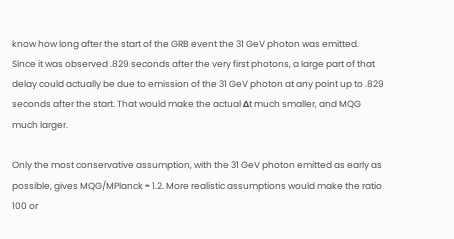know how long after the start of the GRB event the 31 GeV photon was emitted. Since it was observed .829 seconds after the very first photons, a large part of that delay could actually be due to emission of the 31 GeV photon at any point up to .829 seconds after the start. That would make the actual Δt much smaller, and MQG much larger.

Only the most conservative assumption, with the 31 GeV photon emitted as early as possible, gives MQG/MPlanck ≈ 1.2. More realistic assumptions would make the ratio 100 or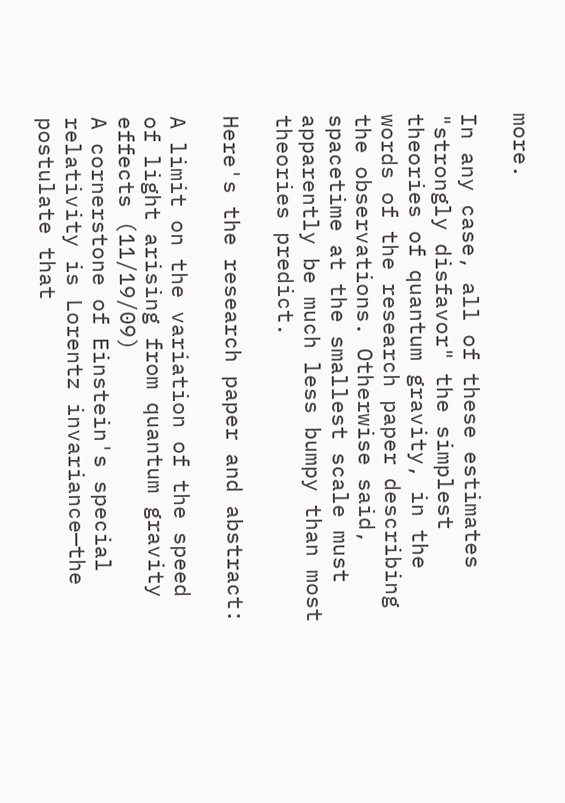more.

In any case, all of these estimates "strongly disfavor" the simplest theories of quantum gravity, in the words of the research paper describing the observations. Otherwise said, spacetime at the smallest scale must apparently be much less bumpy than most theories predict.

Here's the research paper and abstract:

A limit on the variation of the speed of light arising from quantum gravity effects (11/19/09)
A cornerstone of Einstein's special relativity is Lorentz invariance—the postulate that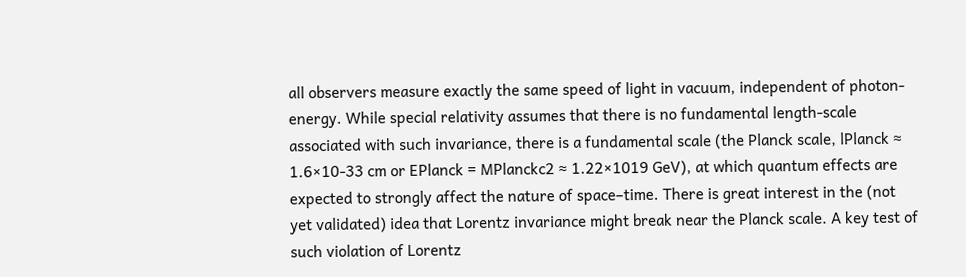all observers measure exactly the same speed of light in vacuum, independent of photon-energy. While special relativity assumes that there is no fundamental length-scale associated with such invariance, there is a fundamental scale (the Planck scale, lPlanck ≈ 1.6×10-33 cm or EPlanck = MPlanckc2 ≈ 1.22×1019 GeV), at which quantum effects are expected to strongly affect the nature of space–time. There is great interest in the (not yet validated) idea that Lorentz invariance might break near the Planck scale. A key test of such violation of Lorentz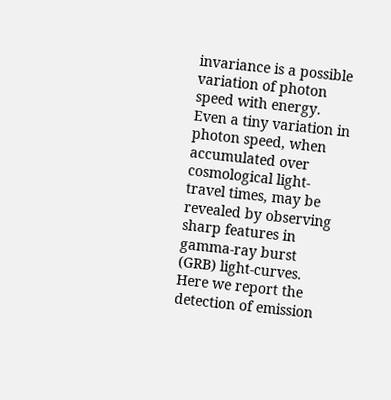invariance is a possible variation of photon speed with energy. Even a tiny variation in photon speed, when accumulated over cosmological light-travel times, may be revealed by observing sharp features in gamma-ray burst (GRB) light-curves. Here we report the detection of emission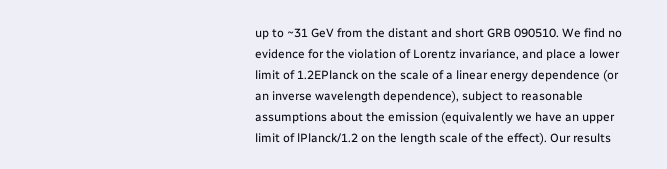up to ~31 GeV from the distant and short GRB 090510. We find no evidence for the violation of Lorentz invariance, and place a lower limit of 1.2EPlanck on the scale of a linear energy dependence (or an inverse wavelength dependence), subject to reasonable assumptions about the emission (equivalently we have an upper limit of lPlanck/1.2 on the length scale of the effect). Our results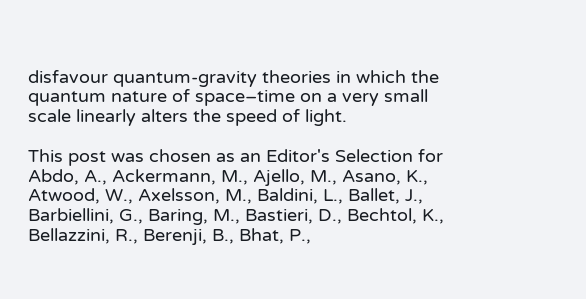disfavour quantum-gravity theories in which the quantum nature of space–time on a very small scale linearly alters the speed of light.

This post was chosen as an Editor's Selection for
Abdo, A., Ackermann, M., Ajello, M., Asano, K., Atwood, W., Axelsson, M., Baldini, L., Ballet, J., Barbiellini, G., Baring, M., Bastieri, D., Bechtol, K., Bellazzini, R., Berenji, B., Bhat, P.,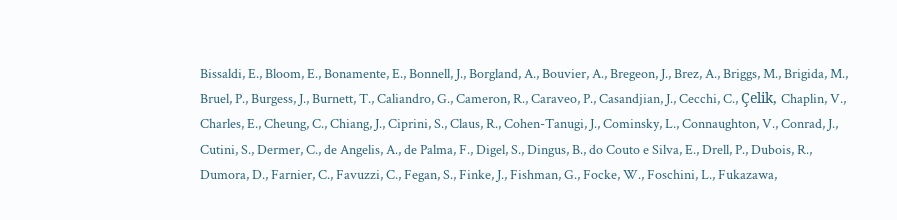Bissaldi, E., Bloom, E., Bonamente, E., Bonnell, J., Borgland, A., Bouvier, A., Bregeon, J., Brez, A., Briggs, M., Brigida, M., Bruel, P., Burgess, J., Burnett, T., Caliandro, G., Cameron, R., Caraveo, P., Casandjian, J., Cecchi, C., Çelik, Chaplin, V., Charles, E., Cheung, C., Chiang, J., Ciprini, S., Claus, R., Cohen-Tanugi, J., Cominsky, L., Connaughton, V., Conrad, J., Cutini, S., Dermer, C., de Angelis, A., de Palma, F., Digel, S., Dingus, B., do Couto e Silva, E., Drell, P., Dubois, R., Dumora, D., Farnier, C., Favuzzi, C., Fegan, S., Finke, J., Fishman, G., Focke, W., Foschini, L., Fukazawa,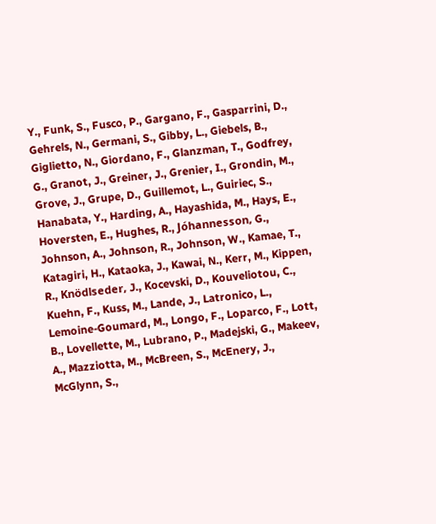Y., Funk, S., Fusco, P., Gargano, F., Gasparrini, D., Gehrels, N., Germani, S., Gibby, L., Giebels, B., Giglietto, N., Giordano, F., Glanzman, T., Godfrey, G., Granot, J., Greiner, J., Grenier, I., Grondin, M., Grove, J., Grupe, D., Guillemot, L., Guiriec, S., Hanabata, Y., Harding, A., Hayashida, M., Hays, E., Hoversten, E., Hughes, R., Jóhannesson, G., Johnson, A., Johnson, R., Johnson, W., Kamae, T., Katagiri, H., Kataoka, J., Kawai, N., Kerr, M., Kippen, R., Knödlseder, J., Kocevski, D., Kouveliotou, C., Kuehn, F., Kuss, M., Lande, J., Latronico, L., Lemoine-Goumard, M., Longo, F., Loparco, F., Lott, B., Lovellette, M., Lubrano, P., Madejski, G., Makeev, A., Mazziotta, M., McBreen, S., McEnery, J., McGlynn, S.,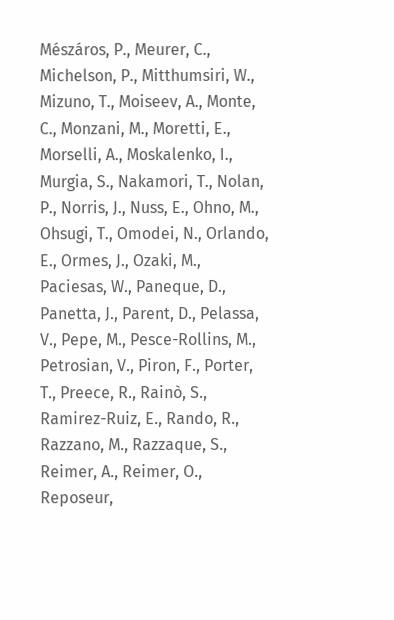Mészáros, P., Meurer, C., Michelson, P., Mitthumsiri, W., Mizuno, T., Moiseev, A., Monte, C., Monzani, M., Moretti, E., Morselli, A., Moskalenko, I., Murgia, S., Nakamori, T., Nolan, P., Norris, J., Nuss, E., Ohno, M., Ohsugi, T., Omodei, N., Orlando, E., Ormes, J., Ozaki, M., Paciesas, W., Paneque, D., Panetta, J., Parent, D., Pelassa, V., Pepe, M., Pesce-Rollins, M., Petrosian, V., Piron, F., Porter, T., Preece, R., Rainò, S., Ramirez-Ruiz, E., Rando, R., Razzano, M., Razzaque, S., Reimer, A., Reimer, O., Reposeur,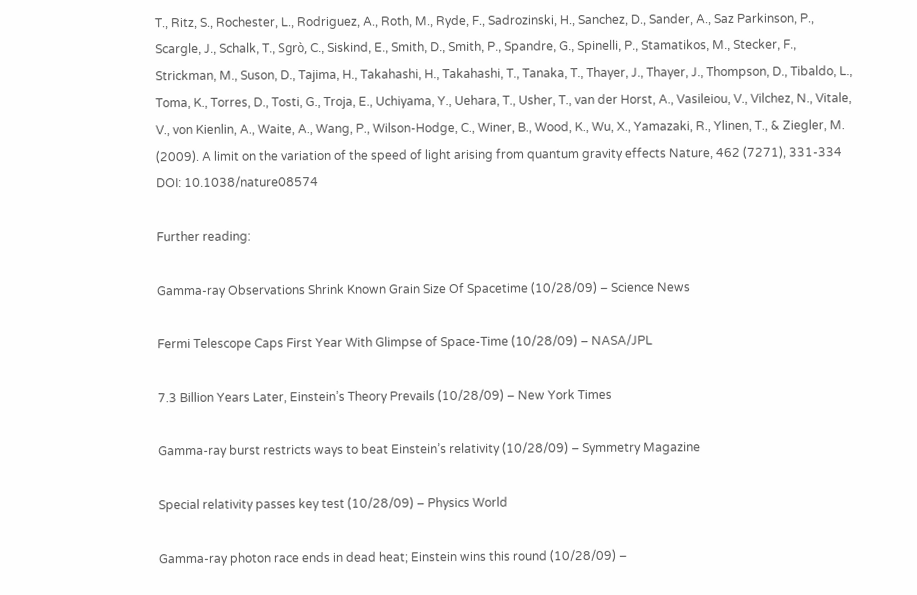T., Ritz, S., Rochester, L., Rodriguez, A., Roth, M., Ryde, F., Sadrozinski, H., Sanchez, D., Sander, A., Saz Parkinson, P., Scargle, J., Schalk, T., Sgrò, C., Siskind, E., Smith, D., Smith, P., Spandre, G., Spinelli, P., Stamatikos, M., Stecker, F., Strickman, M., Suson, D., Tajima, H., Takahashi, H., Takahashi, T., Tanaka, T., Thayer, J., Thayer, J., Thompson, D., Tibaldo, L., Toma, K., Torres, D., Tosti, G., Troja, E., Uchiyama, Y., Uehara, T., Usher, T., van der Horst, A., Vasileiou, V., Vilchez, N., Vitale, V., von Kienlin, A., Waite, A., Wang, P., Wilson-Hodge, C., Winer, B., Wood, K., Wu, X., Yamazaki, R., Ylinen, T., & Ziegler, M. (2009). A limit on the variation of the speed of light arising from quantum gravity effects Nature, 462 (7271), 331-334 DOI: 10.1038/nature08574

Further reading:

Gamma-ray Observations Shrink Known Grain Size Of Spacetime (10/28/09) – Science News

Fermi Telescope Caps First Year With Glimpse of Space-Time (10/28/09) – NASA/JPL

7.3 Billion Years Later, Einstein’s Theory Prevails (10/28/09) – New York Times

Gamma-ray burst restricts ways to beat Einstein’s relativity (10/28/09) – Symmetry Magazine

Special relativity passes key test (10/28/09) – Physics World

Gamma-ray photon race ends in dead heat; Einstein wins this round (10/28/09) –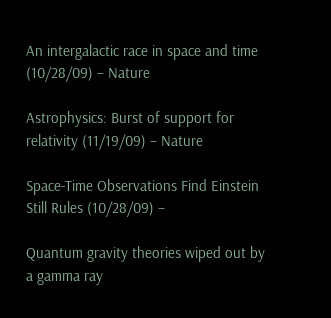An intergalactic race in space and time (10/28/09) – Nature

Astrophysics: Burst of support for relativity (11/19/09) – Nature

Space-Time Observations Find Einstein Still Rules (10/28/09) –

Quantum gravity theories wiped out by a gamma ray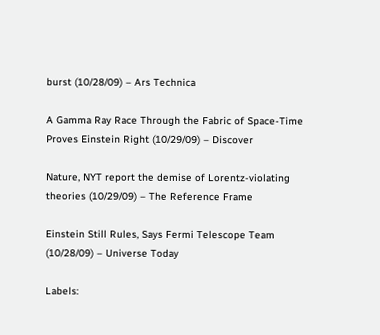burst (10/28/09) – Ars Technica

A Gamma Ray Race Through the Fabric of Space-Time Proves Einstein Right (10/29/09) – Discover

Nature, NYT report the demise of Lorentz-violating theories (10/29/09) – The Reference Frame

Einstein Still Rules, Says Fermi Telescope Team (10/28/09) – Universe Today

Labels: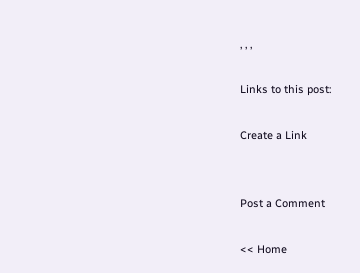, , ,

Links to this post:

Create a Link


Post a Comment

<< Home